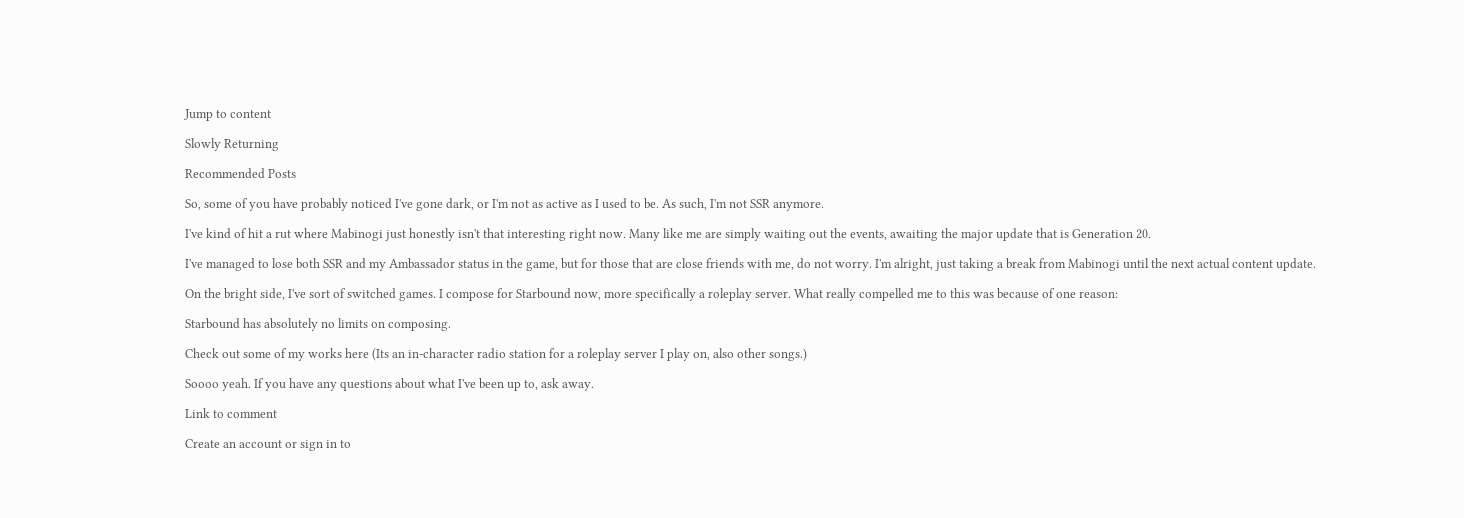Jump to content

Slowly Returning

Recommended Posts

So, some of you have probably noticed I've gone dark, or I'm not as active as I used to be. As such, I'm not SSR anymore.

I've kind of hit a rut where Mabinogi just honestly isn't that interesting right now. Many like me are simply waiting out the events, awaiting the major update that is Generation 20.

I've managed to lose both SSR and my Ambassador status in the game, but for those that are close friends with me, do not worry. I'm alright, just taking a break from Mabinogi until the next actual content update.

On the bright side, I've sort of switched games. I compose for Starbound now, more specifically a roleplay server. What really compelled me to this was because of one reason:

Starbound has absolutely no limits on composing.

Check out some of my works here (Its an in-character radio station for a roleplay server I play on, also other songs.)

Soooo yeah. If you have any questions about what I've been up to, ask away.

Link to comment

Create an account or sign in to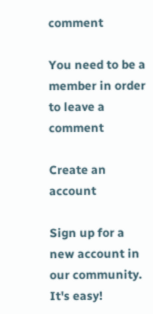comment

You need to be a member in order to leave a comment

Create an account

Sign up for a new account in our community. It's easy!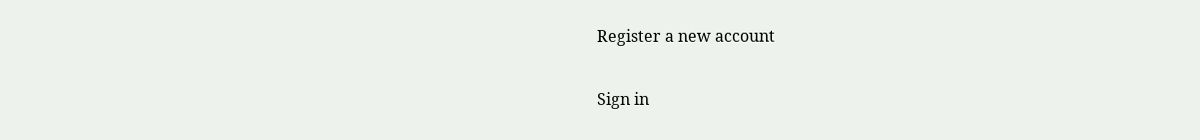Register a new account

Sign in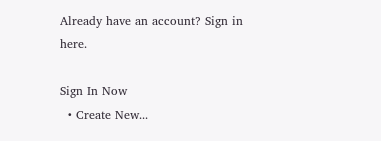Already have an account? Sign in here.

Sign In Now
  • Create New...